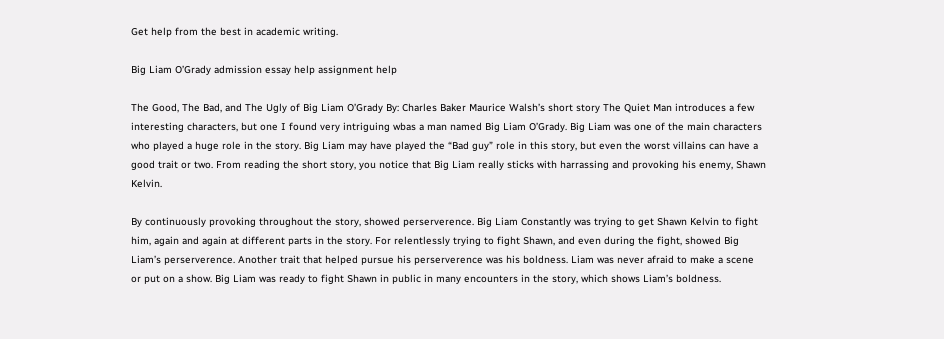Get help from the best in academic writing.

Big Liam O’Grady admission essay help assignment help

The Good, The Bad, and The Ugly of Big Liam O’Grady By: Charles Baker Maurice Walsh’s short story The Quiet Man introduces a few interesting characters, but one I found very intriguing wbas a man named Big Liam O’Grady. Big Liam was one of the main characters who played a huge role in the story. Big Liam may have played the “Bad guy” role in this story, but even the worst villains can have a good trait or two. From reading the short story, you notice that Big Liam really sticks with harrassing and provoking his enemy, Shawn Kelvin.

By continuously provoking throughout the story, showed perserverence. Big Liam Constantly was trying to get Shawn Kelvin to fight him, again and again at different parts in the story. For relentlessly trying to fight Shawn, and even during the fight, showed Big Liam’s perserverence. Another trait that helped pursue his perserverence was his boldness. Liam was never afraid to make a scene or put on a show. Big Liam was ready to fight Shawn in public in many encounters in the story, which shows Liam’s boldness.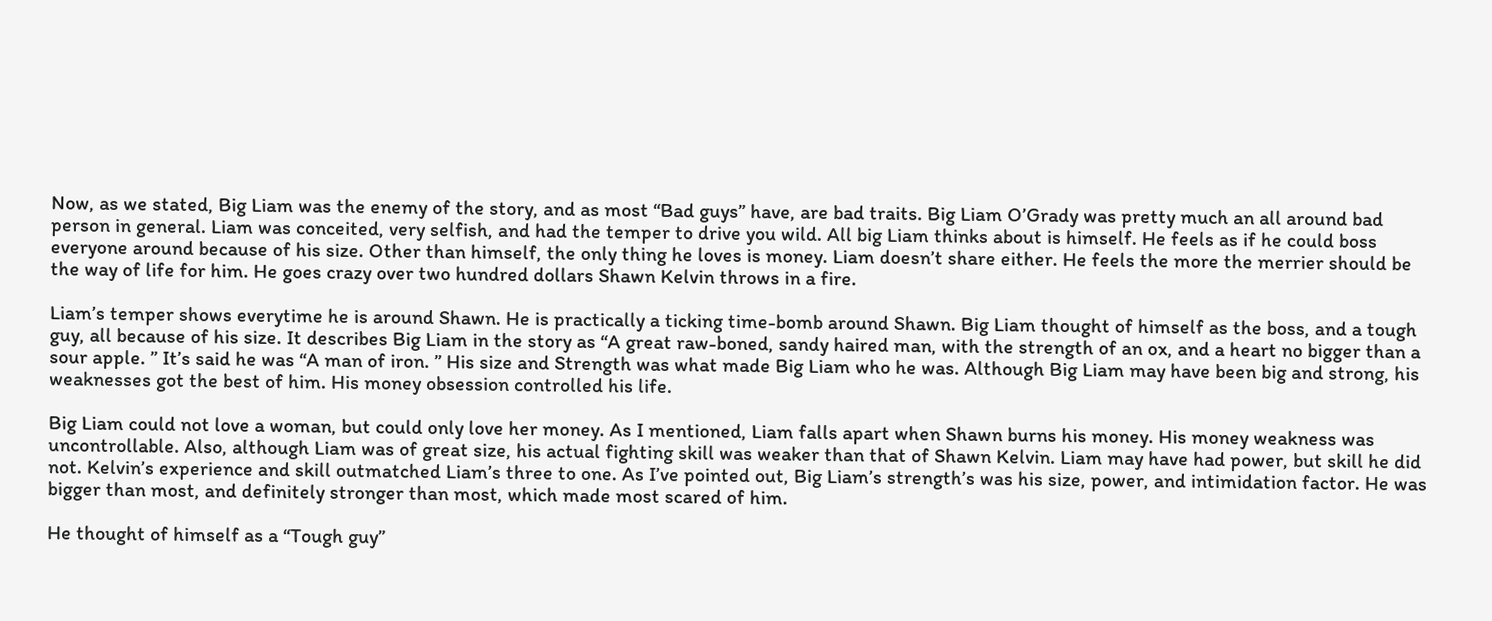Now, as we stated, Big Liam was the enemy of the story, and as most “Bad guys” have, are bad traits. Big Liam O’Grady was pretty much an all around bad person in general. Liam was conceited, very selfish, and had the temper to drive you wild. All big Liam thinks about is himself. He feels as if he could boss everyone around because of his size. Other than himself, the only thing he loves is money. Liam doesn’t share either. He feels the more the merrier should be the way of life for him. He goes crazy over two hundred dollars Shawn Kelvin throws in a fire.

Liam’s temper shows everytime he is around Shawn. He is practically a ticking time-bomb around Shawn. Big Liam thought of himself as the boss, and a tough guy, all because of his size. It describes Big Liam in the story as “A great raw-boned, sandy haired man, with the strength of an ox, and a heart no bigger than a sour apple. ” It’s said he was “A man of iron. ” His size and Strength was what made Big Liam who he was. Although Big Liam may have been big and strong, his weaknesses got the best of him. His money obsession controlled his life.

Big Liam could not love a woman, but could only love her money. As I mentioned, Liam falls apart when Shawn burns his money. His money weakness was uncontrollable. Also, although Liam was of great size, his actual fighting skill was weaker than that of Shawn Kelvin. Liam may have had power, but skill he did not. Kelvin’s experience and skill outmatched Liam’s three to one. As I’ve pointed out, Big Liam’s strength’s was his size, power, and intimidation factor. He was bigger than most, and definitely stronger than most, which made most scared of him.

He thought of himself as a “Tough guy”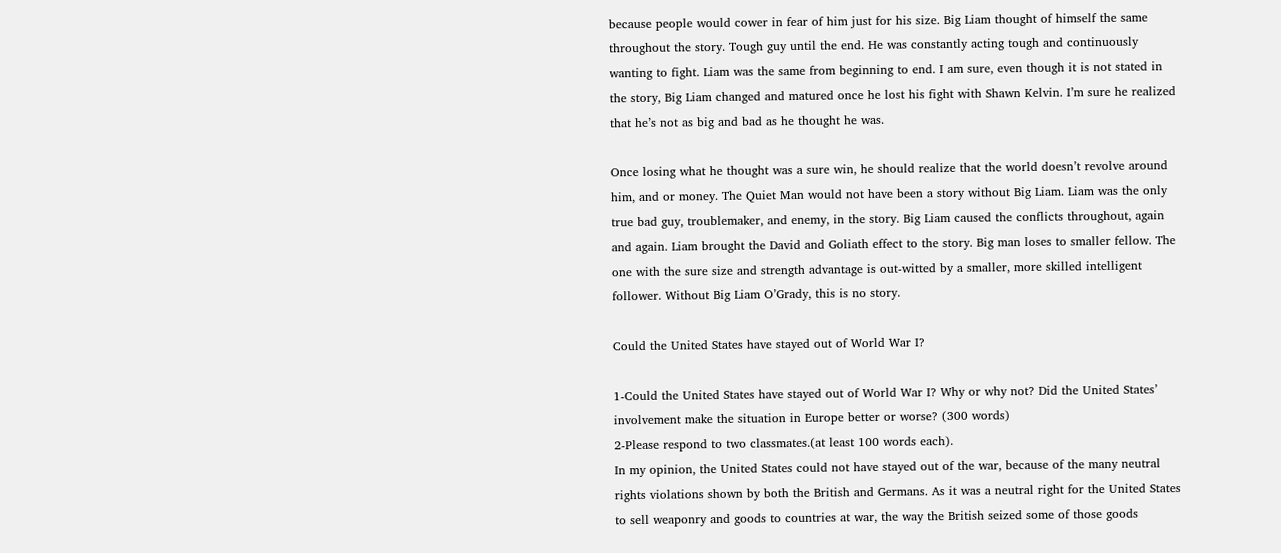because people would cower in fear of him just for his size. Big Liam thought of himself the same throughout the story. Tough guy until the end. He was constantly acting tough and continuously wanting to fight. Liam was the same from beginning to end. I am sure, even though it is not stated in the story, Big Liam changed and matured once he lost his fight with Shawn Kelvin. I’m sure he realized that he’s not as big and bad as he thought he was.

Once losing what he thought was a sure win, he should realize that the world doesn’t revolve around him, and or money. The Quiet Man would not have been a story without Big Liam. Liam was the only true bad guy, troublemaker, and enemy, in the story. Big Liam caused the conflicts throughout, again and again. Liam brought the David and Goliath effect to the story. Big man loses to smaller fellow. The one with the sure size and strength advantage is out-witted by a smaller, more skilled intelligent follower. Without Big Liam O’Grady, this is no story.

Could the United States have stayed out of World War I?

1-Could the United States have stayed out of World War I? Why or why not? Did the United States’ involvement make the situation in Europe better or worse? (300 words)
2-Please respond to two classmates.(at least 100 words each).
In my opinion, the United States could not have stayed out of the war, because of the many neutral rights violations shown by both the British and Germans. As it was a neutral right for the United States to sell weaponry and goods to countries at war, the way the British seized some of those goods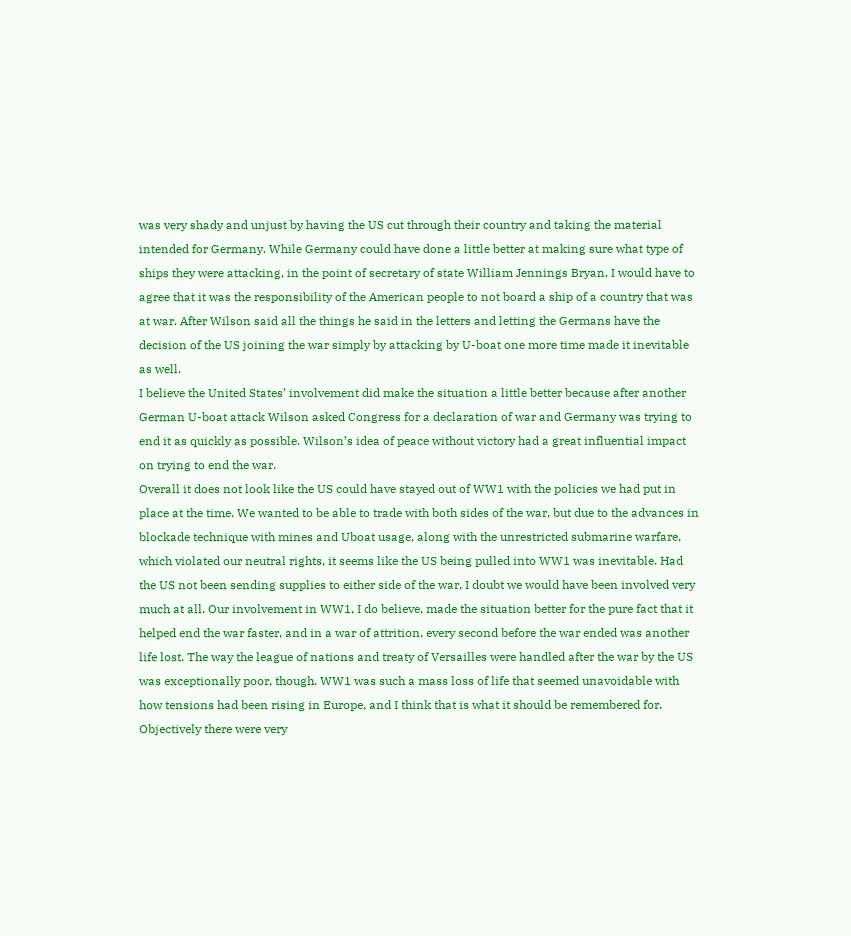was very shady and unjust by having the US cut through their country and taking the material intended for Germany. While Germany could have done a little better at making sure what type of ships they were attacking, in the point of secretary of state William Jennings Bryan, I would have to agree that it was the responsibility of the American people to not board a ship of a country that was at war. After Wilson said all the things he said in the letters and letting the Germans have the decision of the US joining the war simply by attacking by U-boat one more time made it inevitable as well.
I believe the United States’ involvement did make the situation a little better because after another German U-boat attack Wilson asked Congress for a declaration of war and Germany was trying to end it as quickly as possible. Wilson’s idea of peace without victory had a great influential impact on trying to end the war.
Overall it does not look like the US could have stayed out of WW1 with the policies we had put in place at the time. We wanted to be able to trade with both sides of the war, but due to the advances in blockade technique with mines and Uboat usage, along with the unrestricted submarine warfare, which violated our neutral rights, it seems like the US being pulled into WW1 was inevitable. Had the US not been sending supplies to either side of the war, I doubt we would have been involved very much at all. Our involvement in WW1, I do believe, made the situation better for the pure fact that it helped end the war faster, and in a war of attrition, every second before the war ended was another life lost. The way the league of nations and treaty of Versailles were handled after the war by the US was exceptionally poor, though. WW1 was such a mass loss of life that seemed unavoidable with how tensions had been rising in Europe, and I think that is what it should be remembered for. Objectively there were very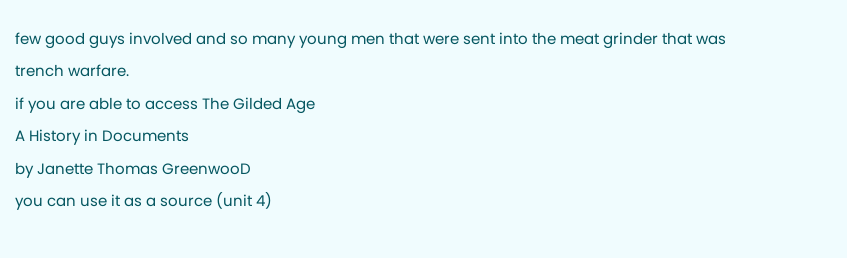few good guys involved and so many young men that were sent into the meat grinder that was trench warfare.
if you are able to access The Gilded Age
A History in Documents
by Janette Thomas GreenwooD
you can use it as a source (unit 4)